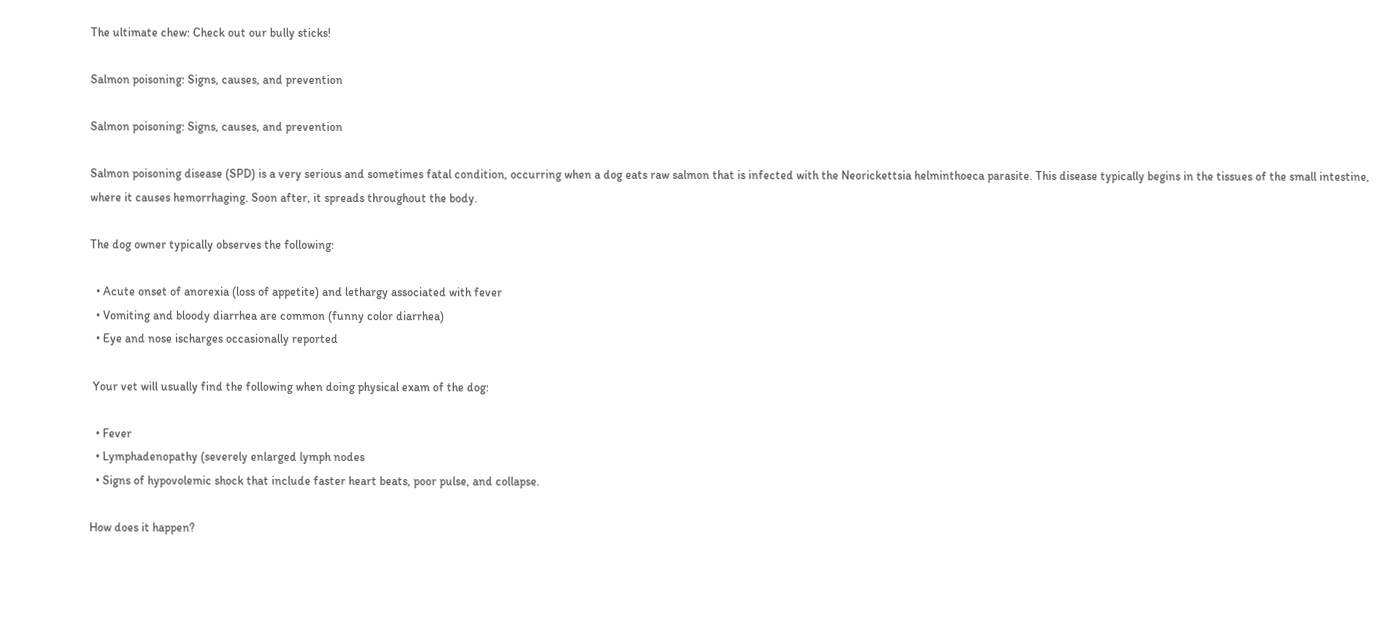The ultimate chew: Check out our bully sticks!

Salmon poisoning: Signs, causes, and prevention

Salmon poisoning: Signs, causes, and prevention

Salmon poisoning disease (SPD) is a very serious and sometimes fatal condition, occurring when a dog eats raw salmon that is infected with the Neorickettsia helminthoeca parasite. This disease typically begins in the tissues of the small intestine, where it causes hemorrhaging. Soon after, it spreads throughout the body.

The dog owner typically observes the following:

  • Acute onset of anorexia (loss of appetite) and lethargy associated with fever
  • Vomiting and bloody diarrhea are common (funny color diarrhea)
  • Eye and nose ischarges occasionally reported

 Your vet will usually find the following when doing physical exam of the dog:

  • Fever
  • Lymphadenopathy (severely enlarged lymph nodes
  • Signs of hypovolemic shock that include faster heart beats, poor pulse, and collapse.

How does it happen?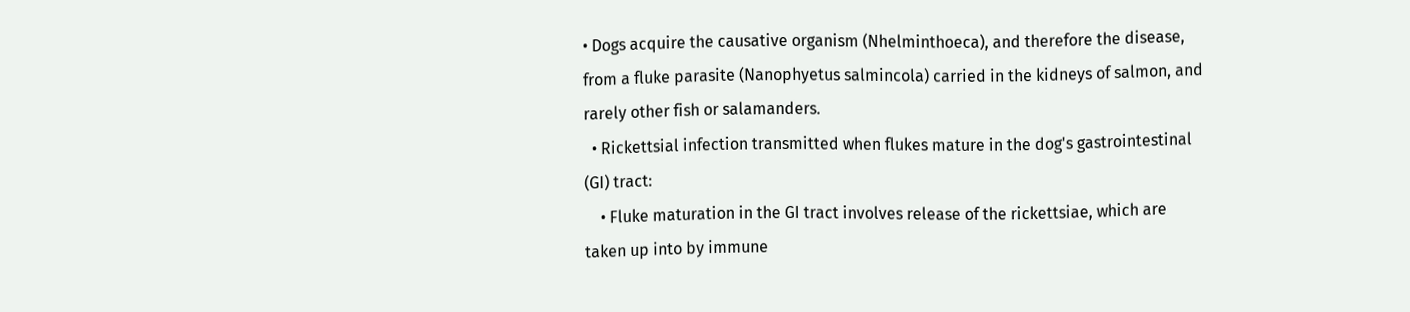• Dogs acquire the causative organism (Nhelminthoeca), and therefore the disease, from a fluke parasite (Nanophyetus salmincola) carried in the kidneys of salmon, and rarely other fish or salamanders.
  • Rickettsial infection transmitted when flukes mature in the dog's gastrointestinal (GI) tract:
    • Fluke maturation in the GI tract involves release of the rickettsiae, which are taken up into by immune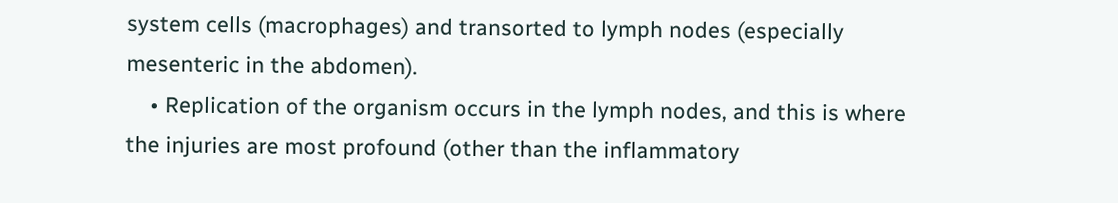system cells (macrophages) and transorted to lymph nodes (especially mesenteric in the abdomen).
    • Replication of the organism occurs in the lymph nodes, and this is where the injuries are most profound (other than the inflammatory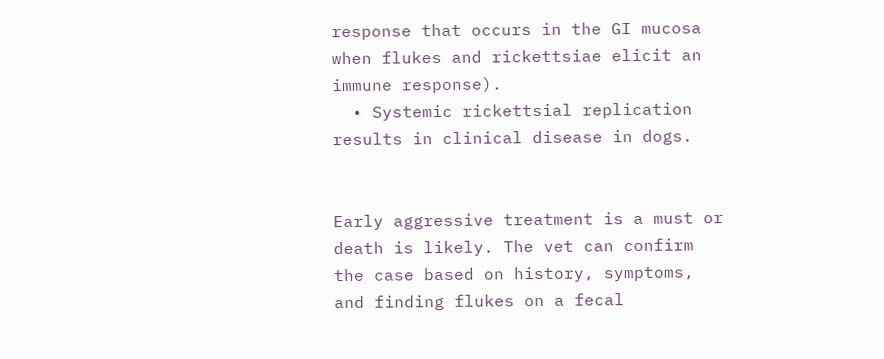response that occurs in the GI mucosa when flukes and rickettsiae elicit an immune response).
  • Systemic rickettsial replication results in clinical disease in dogs.


Early aggressive treatment is a must or death is likely. The vet can confirm the case based on history, symptoms, and finding flukes on a fecal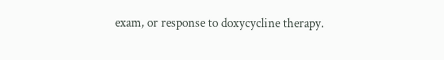exam, or response to doxycycline therapy.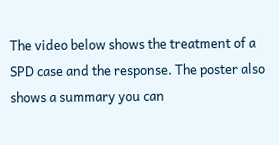The video below shows the treatment of a SPD case and the response. The poster also shows a summary you can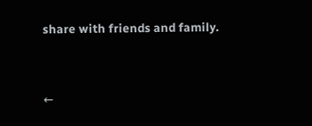share with friends and family.


←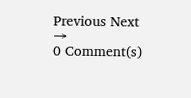Previous Next →
0 Comment(s)